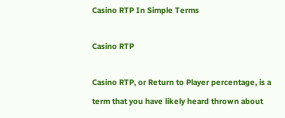Casino RTP In Simple Terms

Casino RTP

Casino RTP, or Return to Player percentage, is a term that you have likely heard thrown about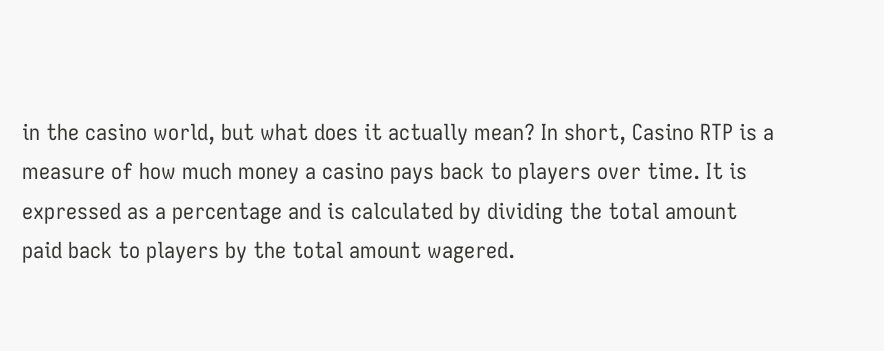in the casino world, but what does it actually mean? In short, Casino RTP is a measure of how much money a casino pays back to players over time. It is expressed as a percentage and is calculated by dividing the total amount paid back to players by the total amount wagered.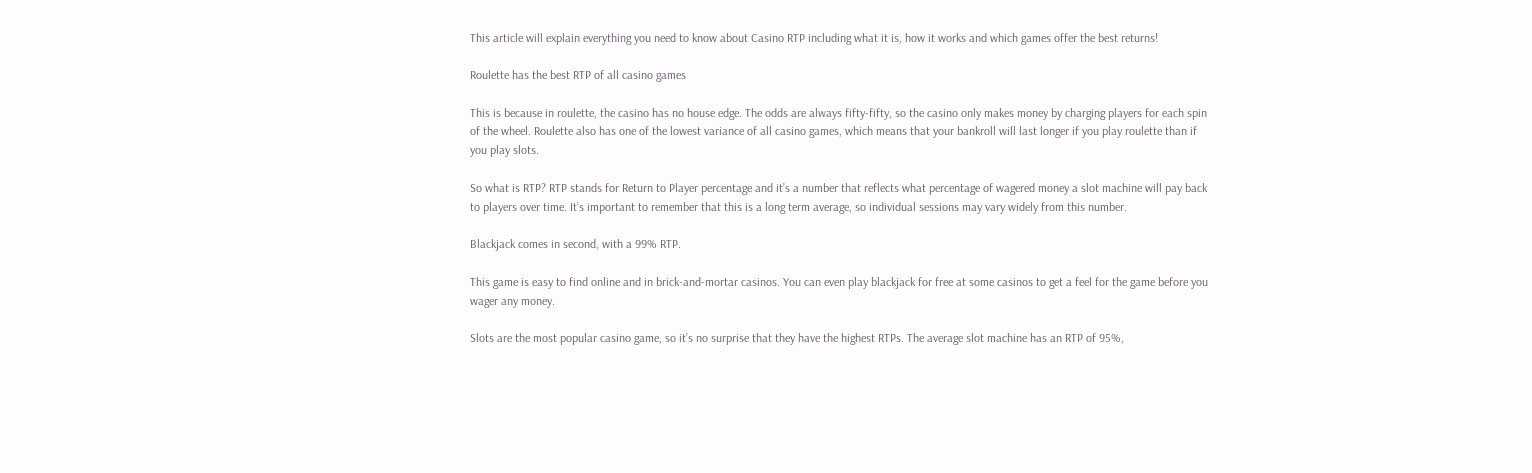This article will explain everything you need to know about Casino RTP including what it is, how it works and which games offer the best returns!

Roulette has the best RTP of all casino games

This is because in roulette, the casino has no house edge. The odds are always fifty-fifty, so the casino only makes money by charging players for each spin of the wheel. Roulette also has one of the lowest variance of all casino games, which means that your bankroll will last longer if you play roulette than if you play slots.

So what is RTP? RTP stands for Return to Player percentage and it’s a number that reflects what percentage of wagered money a slot machine will pay back to players over time. It’s important to remember that this is a long term average, so individual sessions may vary widely from this number.

Blackjack comes in second, with a 99% RTP.

This game is easy to find online and in brick-and-mortar casinos. You can even play blackjack for free at some casinos to get a feel for the game before you wager any money.

Slots are the most popular casino game, so it’s no surprise that they have the highest RTPs. The average slot machine has an RTP of 95%,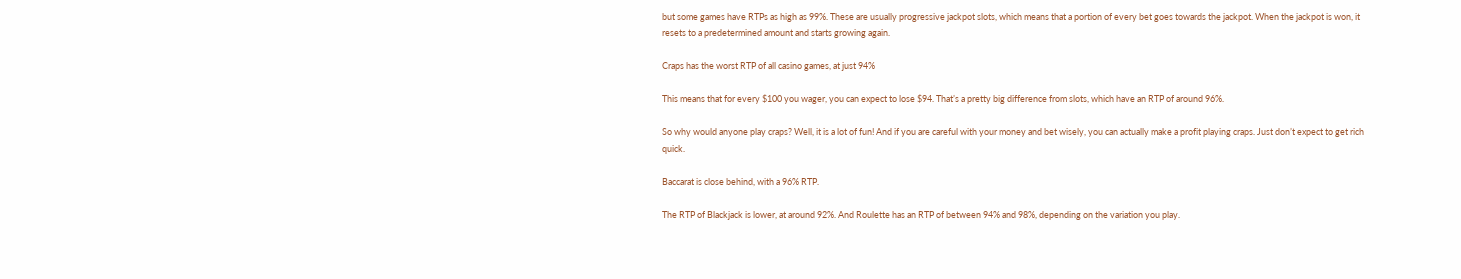but some games have RTPs as high as 99%. These are usually progressive jackpot slots, which means that a portion of every bet goes towards the jackpot. When the jackpot is won, it resets to a predetermined amount and starts growing again.

Craps has the worst RTP of all casino games, at just 94%

This means that for every $100 you wager, you can expect to lose $94. That’s a pretty big difference from slots, which have an RTP of around 96%.

So why would anyone play craps? Well, it is a lot of fun! And if you are careful with your money and bet wisely, you can actually make a profit playing craps. Just don’t expect to get rich quick.

Baccarat is close behind, with a 96% RTP.

The RTP of Blackjack is lower, at around 92%. And Roulette has an RTP of between 94% and 98%, depending on the variation you play.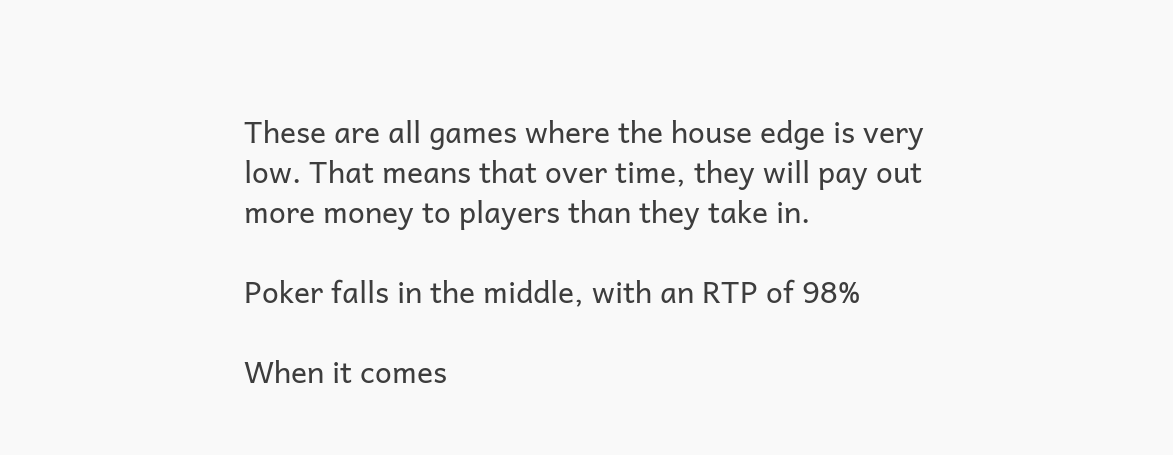These are all games where the house edge is very low. That means that over time, they will pay out more money to players than they take in.

Poker falls in the middle, with an RTP of 98%

When it comes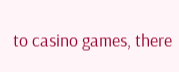to casino games, there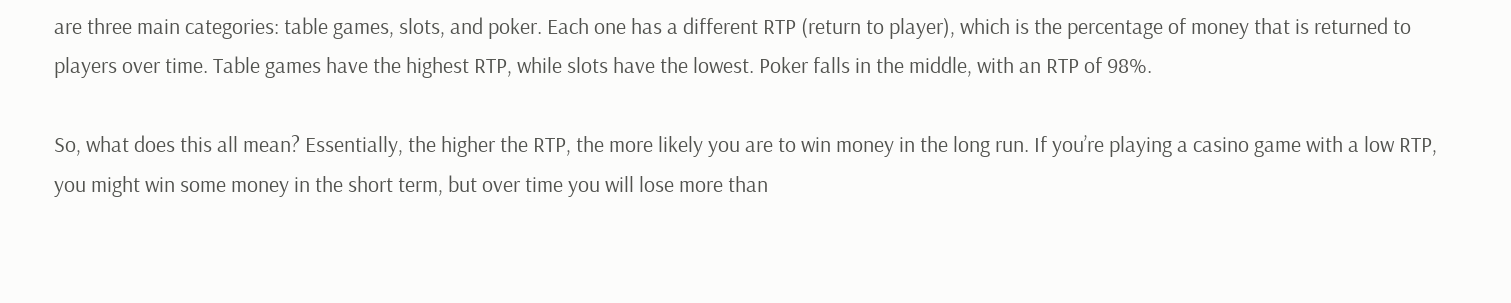are three main categories: table games, slots, and poker. Each one has a different RTP (return to player), which is the percentage of money that is returned to players over time. Table games have the highest RTP, while slots have the lowest. Poker falls in the middle, with an RTP of 98%.

So, what does this all mean? Essentially, the higher the RTP, the more likely you are to win money in the long run. If you’re playing a casino game with a low RTP, you might win some money in the short term, but over time you will lose more than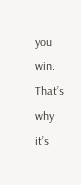you win. That’s why it’s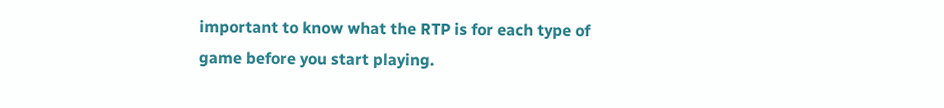important to know what the RTP is for each type of game before you start playing.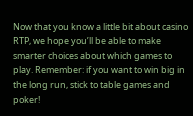Now that you know a little bit about casino RTP, we hope you’ll be able to make smarter choices about which games to play. Remember: if you want to win big in the long run, stick to table games and poker!